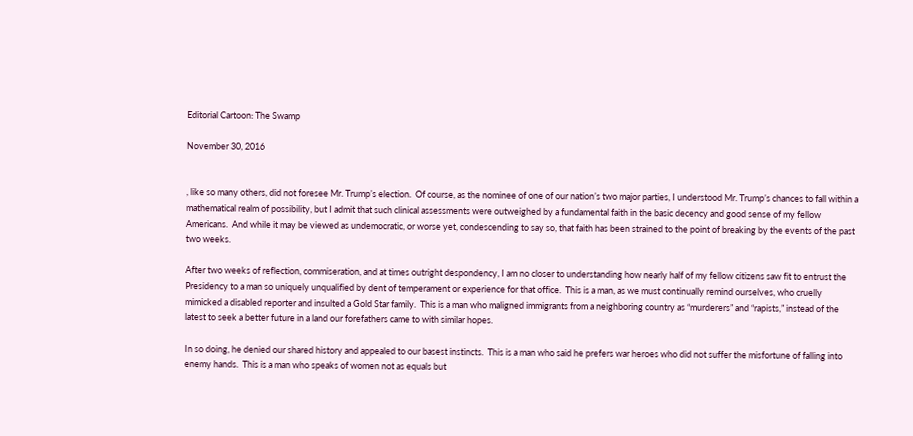Editorial Cartoon: The Swamp

November 30, 2016


, like so many others, did not foresee Mr. Trump’s election.  Of course, as the nominee of one of our nation’s two major parties, I understood Mr. Trump’s chances to fall within a mathematical realm of possibility, but I admit that such clinical assessments were outweighed by a fundamental faith in the basic decency and good sense of my fellow Americans.  And while it may be viewed as undemocratic, or worse yet, condescending to say so, that faith has been strained to the point of breaking by the events of the past two weeks.

After two weeks of reflection, commiseration, and at times outright despondency, I am no closer to understanding how nearly half of my fellow citizens saw fit to entrust the Presidency to a man so uniquely unqualified by dent of temperament or experience for that office.  This is a man, as we must continually remind ourselves, who cruelly mimicked a disabled reporter and insulted a Gold Star family.  This is a man who maligned immigrants from a neighboring country as “murderers” and “rapists,” instead of the latest to seek a better future in a land our forefathers came to with similar hopes.

In so doing, he denied our shared history and appealed to our basest instincts.  This is a man who said he prefers war heroes who did not suffer the misfortune of falling into enemy hands.  This is a man who speaks of women not as equals but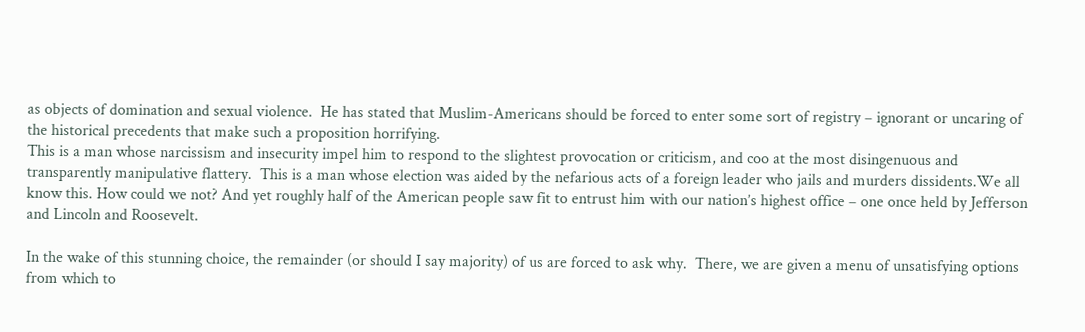as objects of domination and sexual violence.  He has stated that Muslim-Americans should be forced to enter some sort of registry – ignorant or uncaring of the historical precedents that make such a proposition horrifying.
This is a man whose narcissism and insecurity impel him to respond to the slightest provocation or criticism, and coo at the most disingenuous and transparently manipulative flattery.  This is a man whose election was aided by the nefarious acts of a foreign leader who jails and murders dissidents.We all know this. How could we not? And yet roughly half of the American people saw fit to entrust him with our nation’s highest office – one once held by Jefferson and Lincoln and Roosevelt.

In the wake of this stunning choice, the remainder (or should I say majority) of us are forced to ask why.  There, we are given a menu of unsatisfying options from which to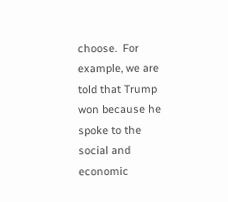choose.  For example, we are told that Trump won because he spoke to the social and economic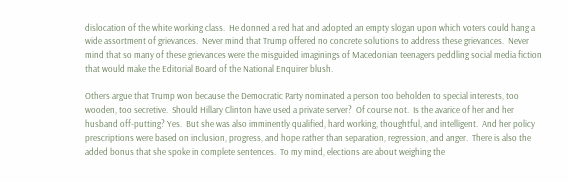dislocation of the white working class.  He donned a red hat and adopted an empty slogan upon which voters could hang a wide assortment of grievances.  Never mind that Trump offered no concrete solutions to address these grievances.  Never mind that so many of these grievances were the misguided imaginings of Macedonian teenagers peddling social media fiction that would make the Editorial Board of the National Enquirer blush.

Others argue that Trump won because the Democratic Party nominated a person too beholden to special interests, too wooden, too secretive.  Should Hillary Clinton have used a private server?  Of course not.  Is the avarice of her and her husband off-putting? Yes.  But she was also imminently qualified, hard working, thoughtful, and intelligent.  And her policy prescriptions were based on inclusion, progress, and hope rather than separation, regression, and anger.  There is also the added bonus that she spoke in complete sentences.  To my mind, elections are about weighing the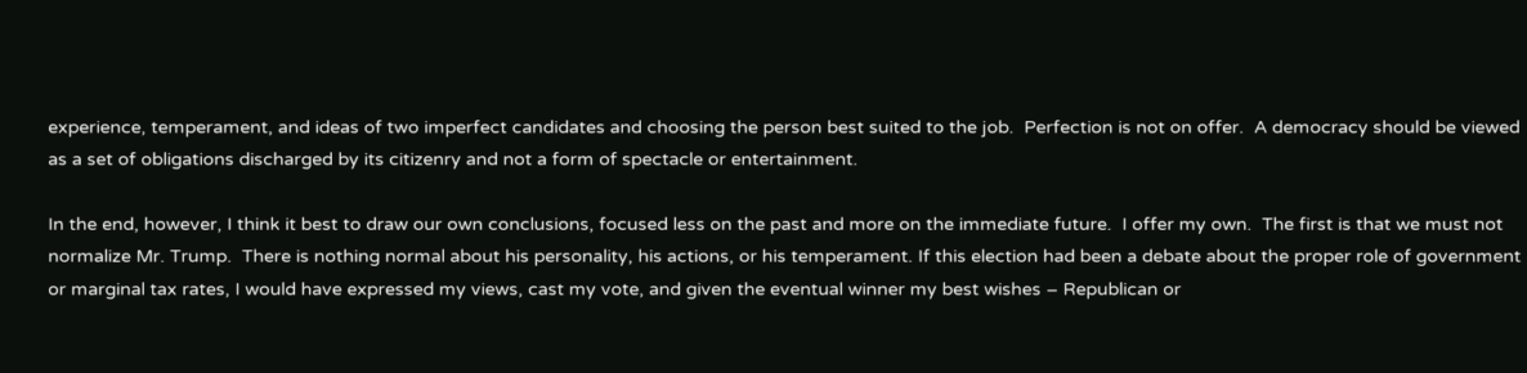experience, temperament, and ideas of two imperfect candidates and choosing the person best suited to the job.  Perfection is not on offer.  A democracy should be viewed as a set of obligations discharged by its citizenry and not a form of spectacle or entertainment.

In the end, however, I think it best to draw our own conclusions, focused less on the past and more on the immediate future.  I offer my own.  The first is that we must not normalize Mr. Trump.  There is nothing normal about his personality, his actions, or his temperament. If this election had been a debate about the proper role of government or marginal tax rates, I would have expressed my views, cast my vote, and given the eventual winner my best wishes – Republican or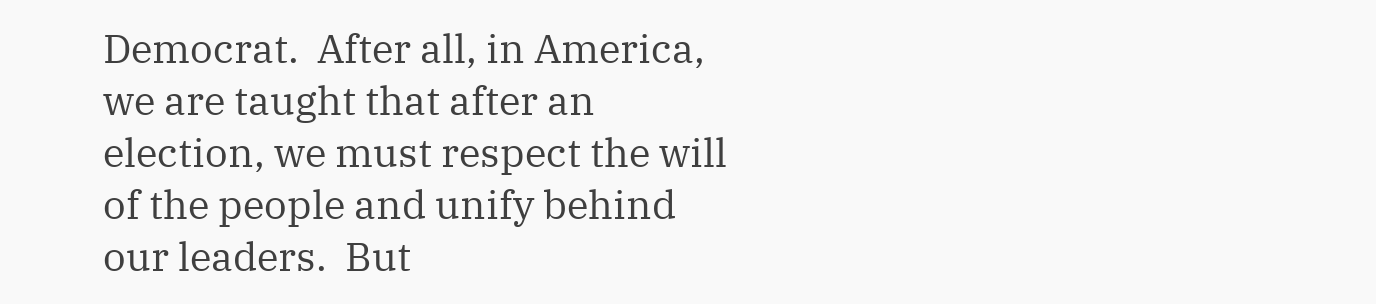Democrat.  After all, in America, we are taught that after an election, we must respect the will of the people and unify behind our leaders.  But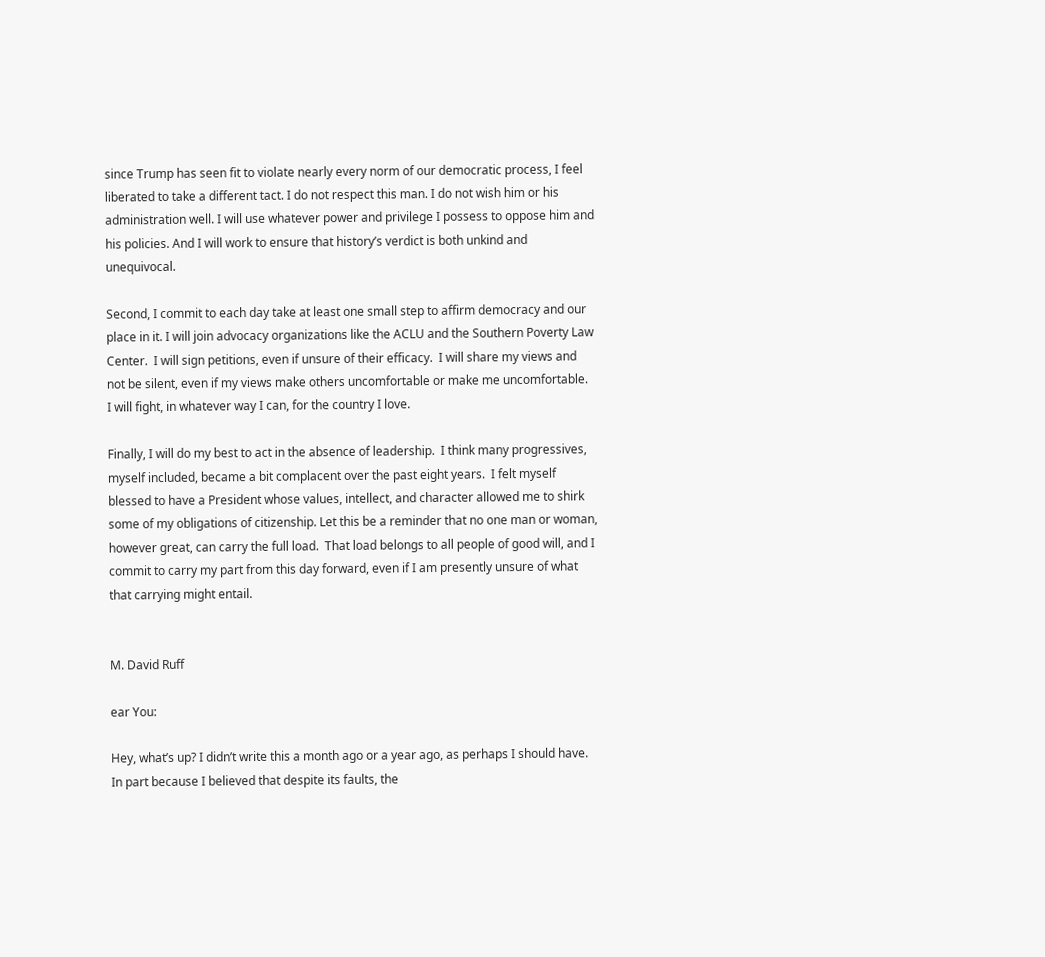since Trump has seen fit to violate nearly every norm of our democratic process, I feel liberated to take a different tact. I do not respect this man. I do not wish him or his administration well. I will use whatever power and privilege I possess to oppose him and his policies. And I will work to ensure that history’s verdict is both unkind and unequivocal.

Second, I commit to each day take at least one small step to affirm democracy and our place in it. I will join advocacy organizations like the ACLU and the Southern Poverty Law Center.  I will sign petitions, even if unsure of their efficacy.  I will share my views and not be silent, even if my views make others uncomfortable or make me uncomfortable.  I will fight, in whatever way I can, for the country I love.

Finally, I will do my best to act in the absence of leadership.  I think many progressives, myself included, became a bit complacent over the past eight years.  I felt myself blessed to have a President whose values, intellect, and character allowed me to shirk some of my obligations of citizenship. Let this be a reminder that no one man or woman, however great, can carry the full load.  That load belongs to all people of good will, and I commit to carry my part from this day forward, even if I am presently unsure of what that carrying might entail.


M. David Ruff

ear You:

Hey, what’s up? I didn’t write this a month ago or a year ago, as perhaps I should have. In part because I believed that despite its faults, the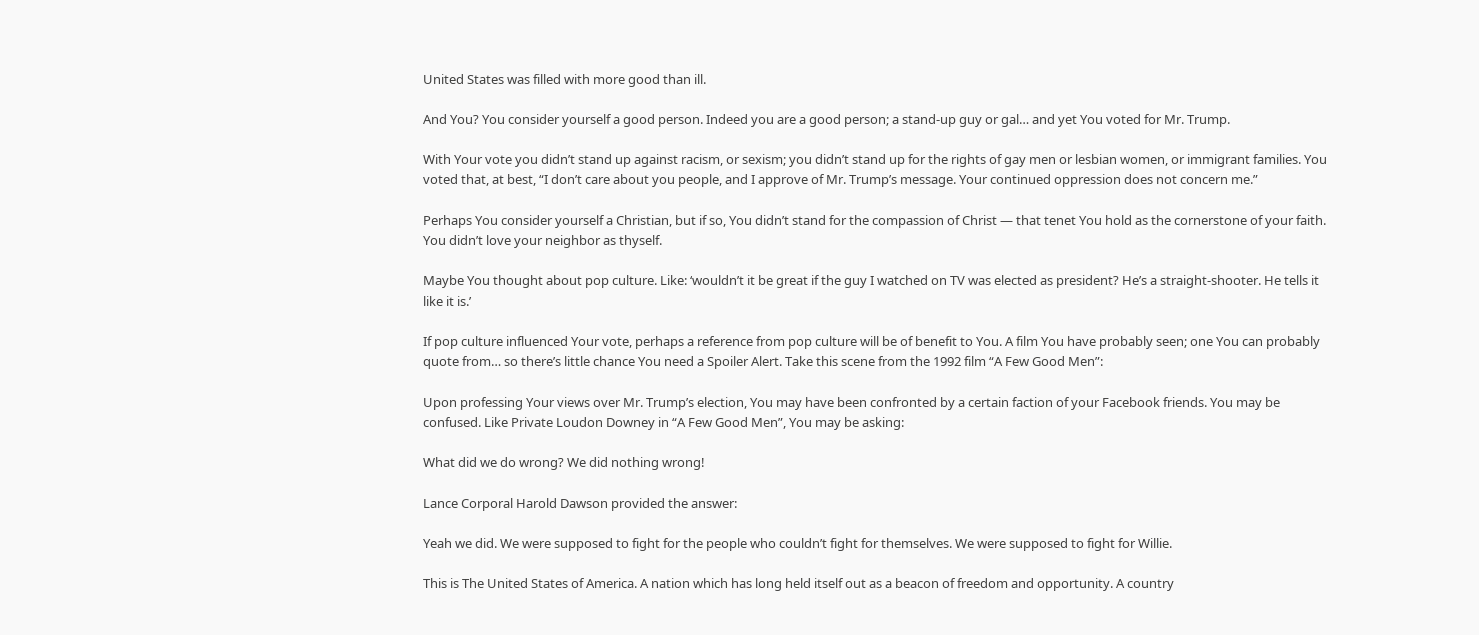United States was filled with more good than ill.

And You? You consider yourself a good person. Indeed you are a good person; a stand-up guy or gal… and yet You voted for Mr. Trump.

With Your vote you didn’t stand up against racism, or sexism; you didn’t stand up for the rights of gay men or lesbian women, or immigrant families. You voted that, at best, “I don’t care about you people, and I approve of Mr. Trump’s message. Your continued oppression does not concern me.”

Perhaps You consider yourself a Christian, but if so, You didn’t stand for the compassion of Christ — that tenet You hold as the cornerstone of your faith. You didn’t love your neighbor as thyself.

Maybe You thought about pop culture. Like: ‘wouldn’t it be great if the guy I watched on TV was elected as president? He’s a straight-shooter. He tells it like it is.’

If pop culture influenced Your vote, perhaps a reference from pop culture will be of benefit to You. A film You have probably seen; one You can probably quote from… so there’s little chance You need a Spoiler Alert. Take this scene from the 1992 film “A Few Good Men”:

Upon professing Your views over Mr. Trump’s election, You may have been confronted by a certain faction of your Facebook friends. You may be confused. Like Private Loudon Downey in “A Few Good Men”, You may be asking:

What did we do wrong? We did nothing wrong!

Lance Corporal Harold Dawson provided the answer:

Yeah we did. We were supposed to fight for the people who couldn’t fight for themselves. We were supposed to fight for Willie.

This is The United States of America. A nation which has long held itself out as a beacon of freedom and opportunity. A country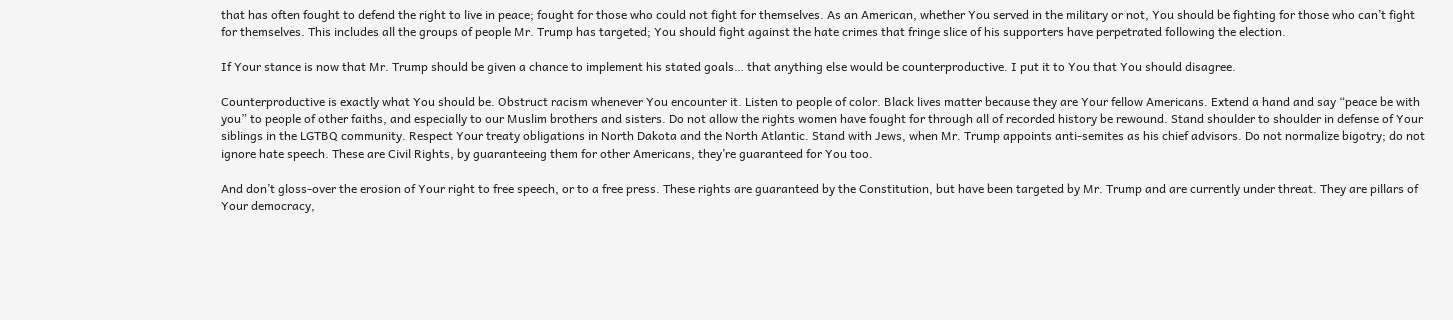that has often fought to defend the right to live in peace; fought for those who could not fight for themselves. As an American, whether You served in the military or not, You should be fighting for those who can’t fight for themselves. This includes all the groups of people Mr. Trump has targeted; You should fight against the hate crimes that fringe slice of his supporters have perpetrated following the election.

If Your stance is now that Mr. Trump should be given a chance to implement his stated goals… that anything else would be counterproductive. I put it to You that You should disagree.

Counterproductive is exactly what You should be. Obstruct racism whenever You encounter it. Listen to people of color. Black lives matter because they are Your fellow Americans. Extend a hand and say “peace be with you” to people of other faiths, and especially to our Muslim brothers and sisters. Do not allow the rights women have fought for through all of recorded history be rewound. Stand shoulder to shoulder in defense of Your siblings in the LGTBQ community. Respect Your treaty obligations in North Dakota and the North Atlantic. Stand with Jews, when Mr. Trump appoints anti-semites as his chief advisors. Do not normalize bigotry; do not ignore hate speech. These are Civil Rights, by guaranteeing them for other Americans, they’re guaranteed for You too.

And don’t gloss-over the erosion of Your right to free speech, or to a free press. These rights are guaranteed by the Constitution, but have been targeted by Mr. Trump and are currently under threat. They are pillars of Your democracy,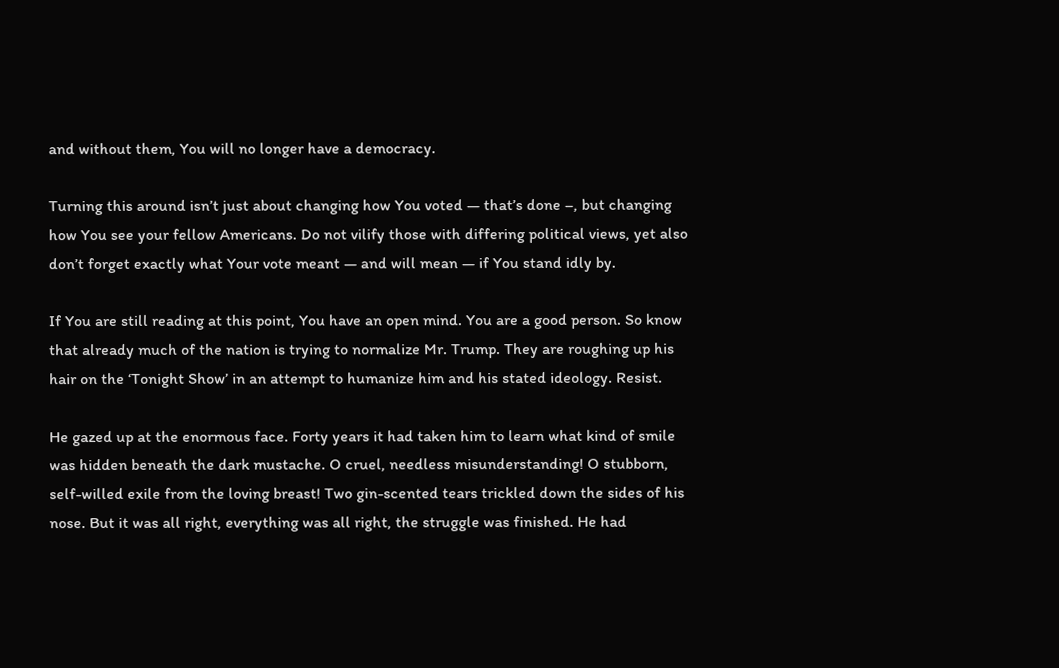and without them, You will no longer have a democracy.

Turning this around isn’t just about changing how You voted — that’s done –, but changing how You see your fellow Americans. Do not vilify those with differing political views, yet also don’t forget exactly what Your vote meant — and will mean — if You stand idly by.

If You are still reading at this point, You have an open mind. You are a good person. So know that already much of the nation is trying to normalize Mr. Trump. They are roughing up his hair on the ‘Tonight Show’ in an attempt to humanize him and his stated ideology. Resist.

He gazed up at the enormous face. Forty years it had taken him to learn what kind of smile was hidden beneath the dark mustache. O cruel, needless misunderstanding! O stubborn, self-willed exile from the loving breast! Two gin-scented tears trickled down the sides of his nose. But it was all right, everything was all right, the struggle was finished. He had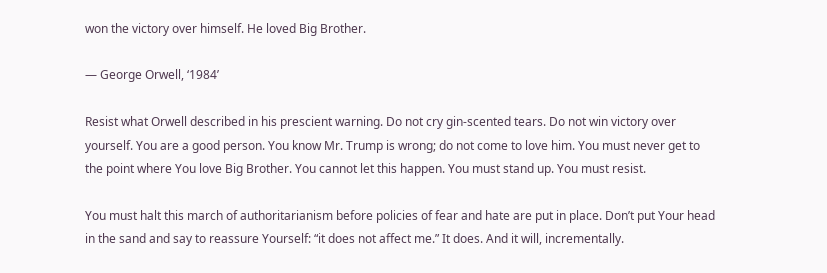won the victory over himself. He loved Big Brother.

— George Orwell, ‘1984’

Resist what Orwell described in his prescient warning. Do not cry gin-scented tears. Do not win victory over yourself. You are a good person. You know Mr. Trump is wrong; do not come to love him. You must never get to the point where You love Big Brother. You cannot let this happen. You must stand up. You must resist.

You must halt this march of authoritarianism before policies of fear and hate are put in place. Don’t put Your head in the sand and say to reassure Yourself: “it does not affect me.” It does. And it will, incrementally.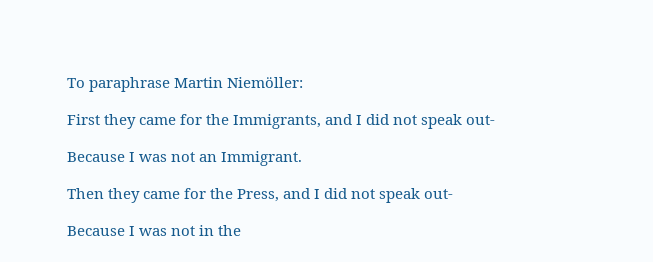To paraphrase Martin Niemöller:

First they came for the Immigrants, and I did not speak out-

Because I was not an Immigrant.

Then they came for the Press, and I did not speak out-

Because I was not in the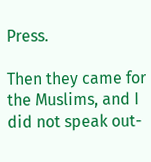Press.

Then they came for the Muslims, and I did not speak out-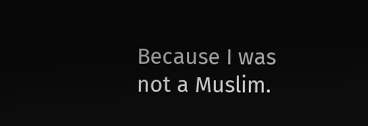Because I was not a Muslim.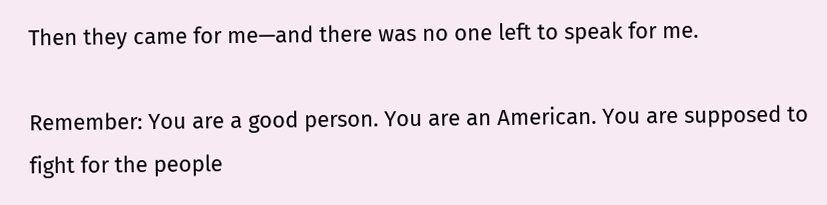Then they came for me—and there was no one left to speak for me.

Remember: You are a good person. You are an American. You are supposed to fight for the people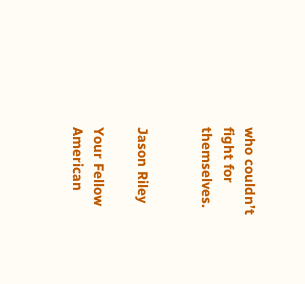who couldn’t fight for themselves.


Jason Riley

Your Fellow American